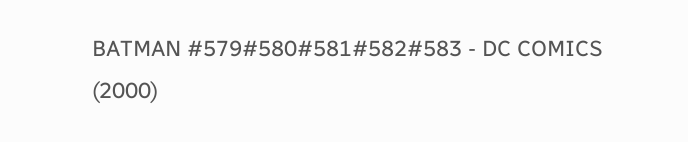BATMAN #579#580#581#582#583 - DC COMICS (2000)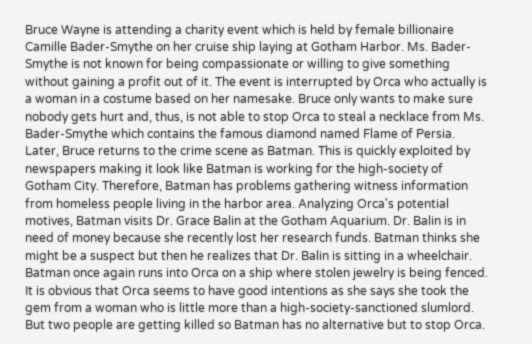Bruce Wayne is attending a charity event which is held by female billionaire Camille Bader-Smythe on her cruise ship laying at Gotham Harbor. Ms. Bader-Smythe is not known for being compassionate or willing to give something without gaining a profit out of it. The event is interrupted by Orca who actually is a woman in a costume based on her namesake. Bruce only wants to make sure nobody gets hurt and, thus, is not able to stop Orca to steal a necklace from Ms. Bader-Smythe which contains the famous diamond named Flame of Persia. Later, Bruce returns to the crime scene as Batman. This is quickly exploited by newspapers making it look like Batman is working for the high-society of Gotham City. Therefore, Batman has problems gathering witness information from homeless people living in the harbor area. Analyzing Orca's potential motives, Batman visits Dr. Grace Balin at the Gotham Aquarium. Dr. Balin is in need of money because she recently lost her research funds. Batman thinks she might be a suspect but then he realizes that Dr. Balin is sitting in a wheelchair. Batman once again runs into Orca on a ship where stolen jewelry is being fenced. It is obvious that Orca seems to have good intentions as she says she took the gem from a woman who is little more than a high-society-sanctioned slumlord. But two people are getting killed so Batman has no alternative but to stop Orca.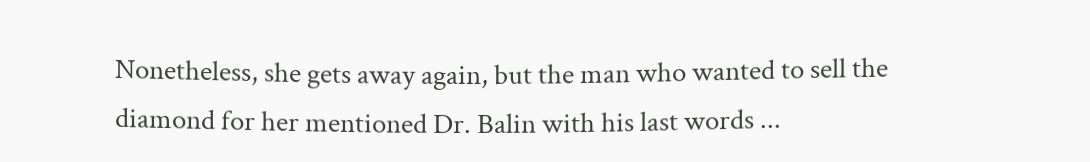Nonetheless, she gets away again, but the man who wanted to sell the diamond for her mentioned Dr. Balin with his last words ...